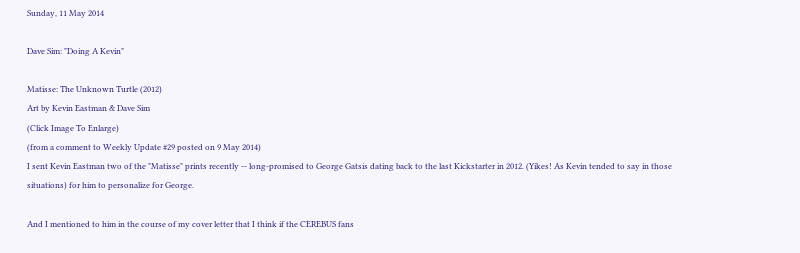Sunday, 11 May 2014

Dave Sim: "Doing A Kevin"

Matisse: The Unknown Turtle (2012)
Art by Kevin Eastman & Dave Sim
(Click Image To Enlarge)
(from a comment to Weekly Update #29 posted on 9 May 2014)
I sent Kevin Eastman two of the "Matisse" prints recently -- long-promised to George Gatsis dating back to the last Kickstarter in 2012. (Yikes! As Kevin tended to say in those situations) for him to personalize for George.

And I mentioned to him in the course of my cover letter that I think if the CEREBUS fans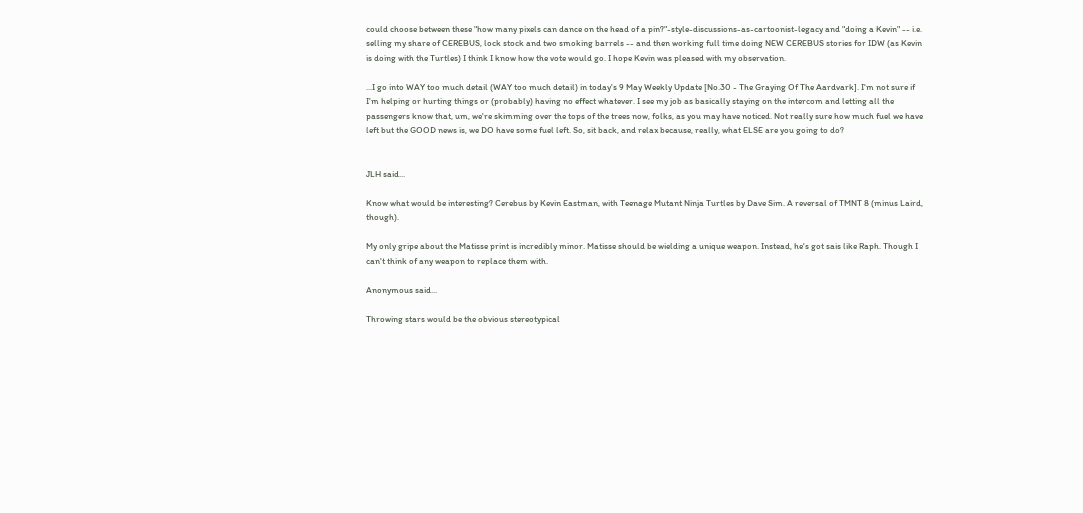could choose between these "how many pixels can dance on the head of a pin?"-style-discussions-as-cartoonist-legacy and "doing a Kevin" -- i.e. selling my share of CEREBUS, lock stock and two smoking barrels -- and then working full time doing NEW CEREBUS stories for IDW (as Kevin is doing with the Turtles) I think I know how the vote would go. I hope Kevin was pleased with my observation.

...I go into WAY too much detail (WAY too much detail) in today's 9 May Weekly Update [No.30 - The Graying Of The Aardvark]. I'm not sure if I'm helping or hurting things or (probably) having no effect whatever. I see my job as basically staying on the intercom and letting all the passengers know that, um, we're skimming over the tops of the trees now, folks, as you may have noticed. Not really sure how much fuel we have left but the GOOD news is, we DO have some fuel left. So, sit back, and relax because, really, what ELSE are you going to do?


JLH said...

Know what would be interesting? Cerebus by Kevin Eastman, with Teenage Mutant Ninja Turtles by Dave Sim. A reversal of TMNT 8 (minus Laird, though).

My only gripe about the Matisse print is incredibly minor. Matisse should be wielding a unique weapon. Instead, he's got sais like Raph. Though I can't think of any weapon to replace them with.

Anonymous said...

Throwing stars would be the obvious stereotypical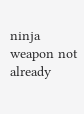ninja weapon not already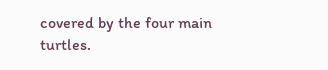covered by the four main turtles.